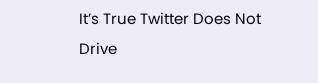It’s True Twitter Does Not Drive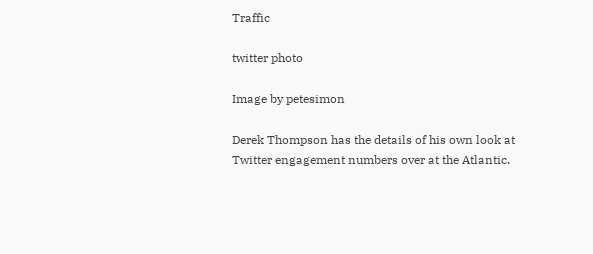Traffic

twitter photo

Image by petesimon

Derek Thompson has the details of his own look at Twitter engagement numbers over at the Atlantic.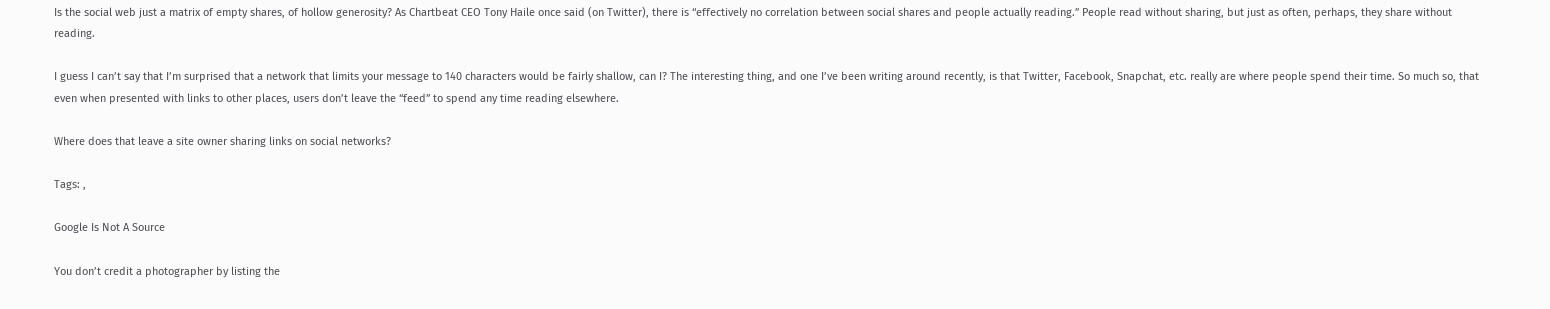Is the social web just a matrix of empty shares, of hollow generosity? As Chartbeat CEO Tony Haile once said (on Twitter), there is “effectively no correlation between social shares and people actually reading.” People read without sharing, but just as often, perhaps, they share without reading.

I guess I can’t say that I’m surprised that a network that limits your message to 140 characters would be fairly shallow, can I? The interesting thing, and one I’ve been writing around recently, is that Twitter, Facebook, Snapchat, etc. really are where people spend their time. So much so, that even when presented with links to other places, users don’t leave the “feed” to spend any time reading elsewhere.

Where does that leave a site owner sharing links on social networks?

Tags: ,

Google Is Not A Source

You don’t credit a photographer by listing the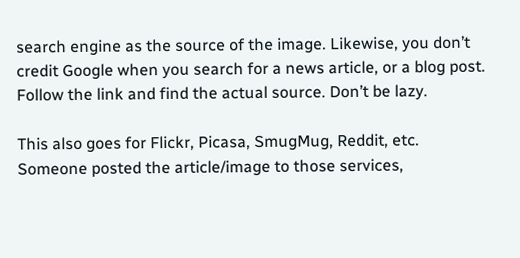search engine as the source of the image. Likewise, you don’t credit Google when you search for a news article, or a blog post. Follow the link and find the actual source. Don’t be lazy.

This also goes for Flickr, Picasa, SmugMug, Reddit, etc. Someone posted the article/image to those services,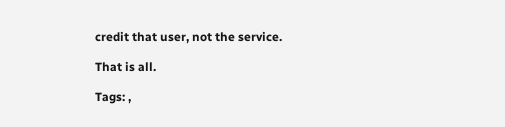credit that user, not the service.

That is all.

Tags: ,